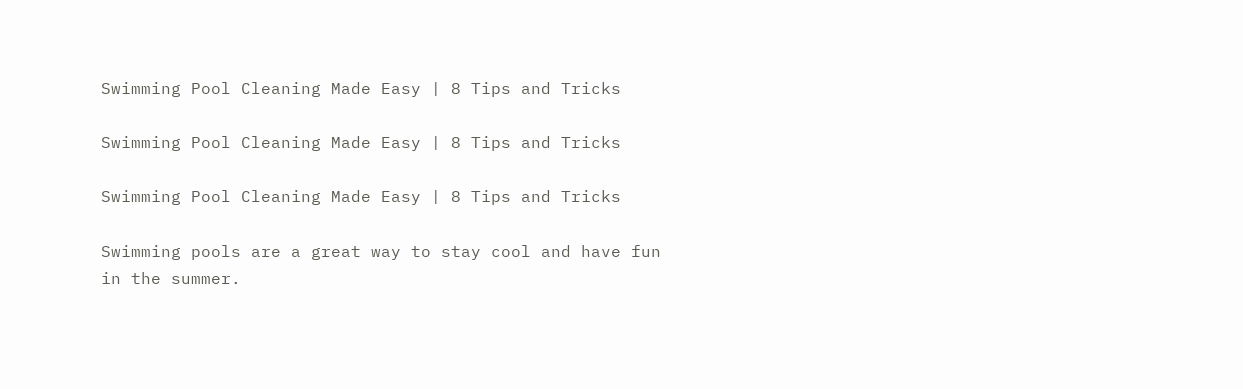Swimming Pool Cleaning Made Easy | 8 Tips and Tricks

Swimming Pool Cleaning Made Easy | 8 Tips and Tricks

Swimming Pool Cleaning Made Easy | 8 Tips and Tricks

Swimming pools are a great way to stay cool and have fun in the summer.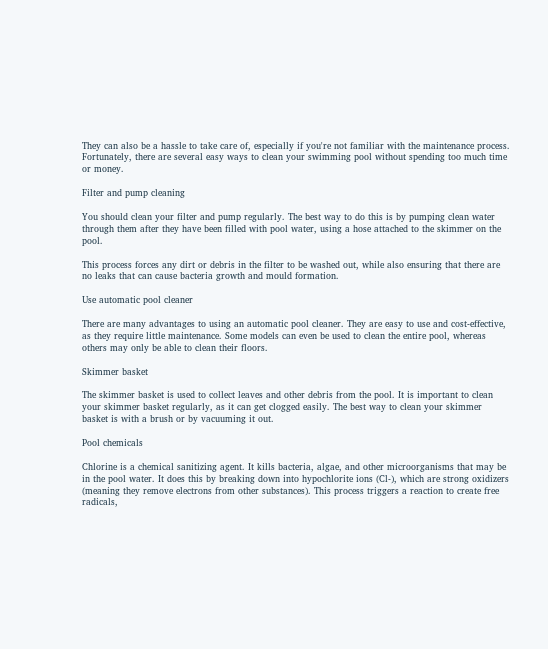They can also be a hassle to take care of, especially if you're not familiar with the maintenance process. Fortunately, there are several easy ways to clean your swimming pool without spending too much time or money.

Filter and pump cleaning

You should clean your filter and pump regularly. The best way to do this is by pumping clean water through them after they have been filled with pool water, using a hose attached to the skimmer on the pool.

This process forces any dirt or debris in the filter to be washed out, while also ensuring that there are no leaks that can cause bacteria growth and mould formation.

Use automatic pool cleaner

There are many advantages to using an automatic pool cleaner. They are easy to use and cost-effective, as they require little maintenance. Some models can even be used to clean the entire pool, whereas others may only be able to clean their floors.

Skimmer basket

The skimmer basket is used to collect leaves and other debris from the pool. It is important to clean your skimmer basket regularly, as it can get clogged easily. The best way to clean your skimmer basket is with a brush or by vacuuming it out.

Pool chemicals

Chlorine is a chemical sanitizing agent. It kills bacteria, algae, and other microorganisms that may be in the pool water. It does this by breaking down into hypochlorite ions (Cl-), which are strong oxidizers (meaning they remove electrons from other substances). This process triggers a reaction to create free radicals,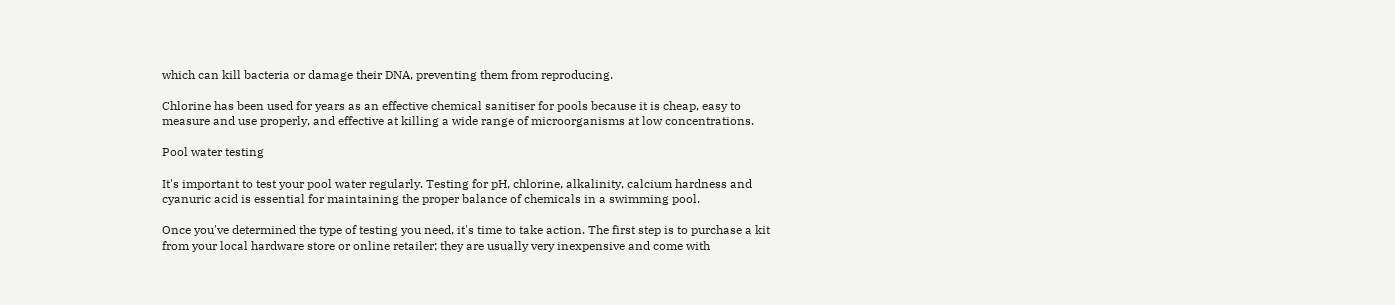which can kill bacteria or damage their DNA, preventing them from reproducing.

Chlorine has been used for years as an effective chemical sanitiser for pools because it is cheap, easy to measure and use properly, and effective at killing a wide range of microorganisms at low concentrations.

Pool water testing

It's important to test your pool water regularly. Testing for pH, chlorine, alkalinity, calcium hardness and cyanuric acid is essential for maintaining the proper balance of chemicals in a swimming pool.

Once you've determined the type of testing you need, it's time to take action. The first step is to purchase a kit from your local hardware store or online retailer; they are usually very inexpensive and come with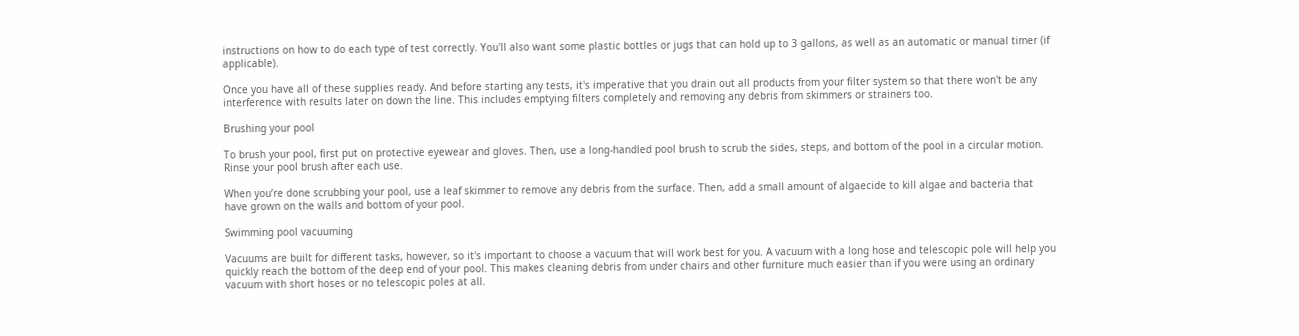instructions on how to do each type of test correctly. You'll also want some plastic bottles or jugs that can hold up to 3 gallons, as well as an automatic or manual timer (if applicable).

Once you have all of these supplies ready. And before starting any tests, it's imperative that you drain out all products from your filter system so that there won't be any interference with results later on down the line. This includes emptying filters completely and removing any debris from skimmers or strainers too.

Brushing your pool

To brush your pool, first put on protective eyewear and gloves. Then, use a long-handled pool brush to scrub the sides, steps, and bottom of the pool in a circular motion. Rinse your pool brush after each use.

When you’re done scrubbing your pool, use a leaf skimmer to remove any debris from the surface. Then, add a small amount of algaecide to kill algae and bacteria that have grown on the walls and bottom of your pool.

Swimming pool vacuuming

Vacuums are built for different tasks, however, so it's important to choose a vacuum that will work best for you. A vacuum with a long hose and telescopic pole will help you quickly reach the bottom of the deep end of your pool. This makes cleaning debris from under chairs and other furniture much easier than if you were using an ordinary vacuum with short hoses or no telescopic poles at all.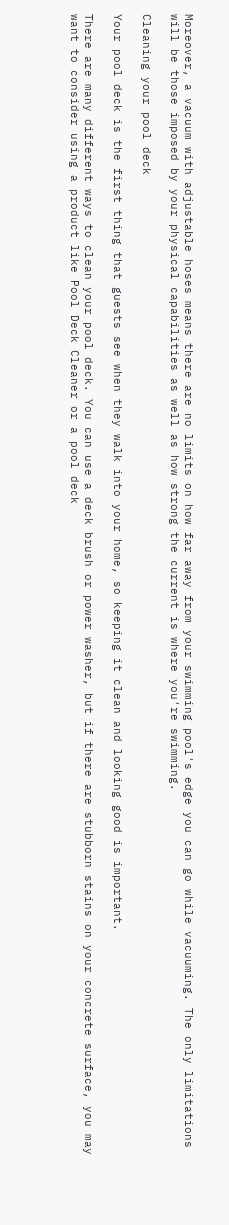Moreover, a vacuum with adjustable hoses means there are no limits on how far away from your swimming pool's edge you can go while vacuuming. The only limitations will be those imposed by your physical capabilities as well as how strong the current is where you're swimming.

Cleaning your pool deck

Your pool deck is the first thing that guests see when they walk into your home, so keeping it clean and looking good is important.

There are many different ways to clean your pool deck. You can use a deck brush or power washer, but if there are stubborn stains on your concrete surface, you may want to consider using a product like Pool Deck Cleaner or a pool deck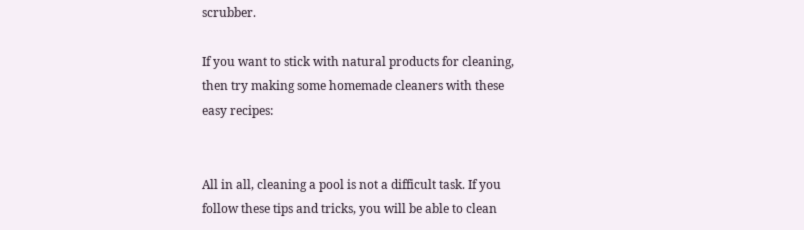scrubber.

If you want to stick with natural products for cleaning, then try making some homemade cleaners with these easy recipes:


All in all, cleaning a pool is not a difficult task. If you follow these tips and tricks, you will be able to clean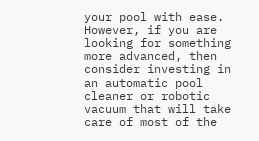your pool with ease. However, if you are looking for something more advanced, then consider investing in an automatic pool cleaner or robotic vacuum that will take care of most of the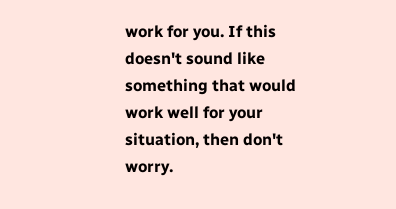work for you. If this doesn't sound like something that would work well for your situation, then don't worry.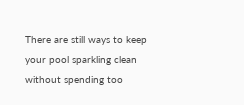There are still ways to keep your pool sparkling clean without spending too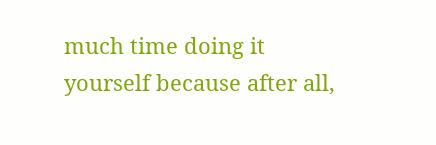much time doing it yourself because after all,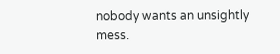nobody wants an unsightly mess.